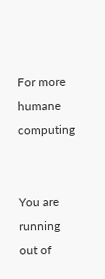For more humane computing


You are running out of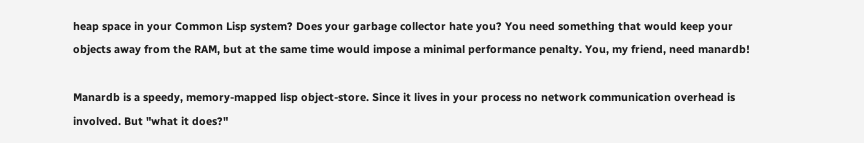heap space in your Common Lisp system? Does your garbage collector hate you? You need something that would keep your objects away from the RAM, but at the same time would impose a minimal performance penalty. You, my friend, need manardb!

Manardb is a speedy, memory-mapped lisp object-store. Since it lives in your process no network communication overhead is involved. But "what it does?"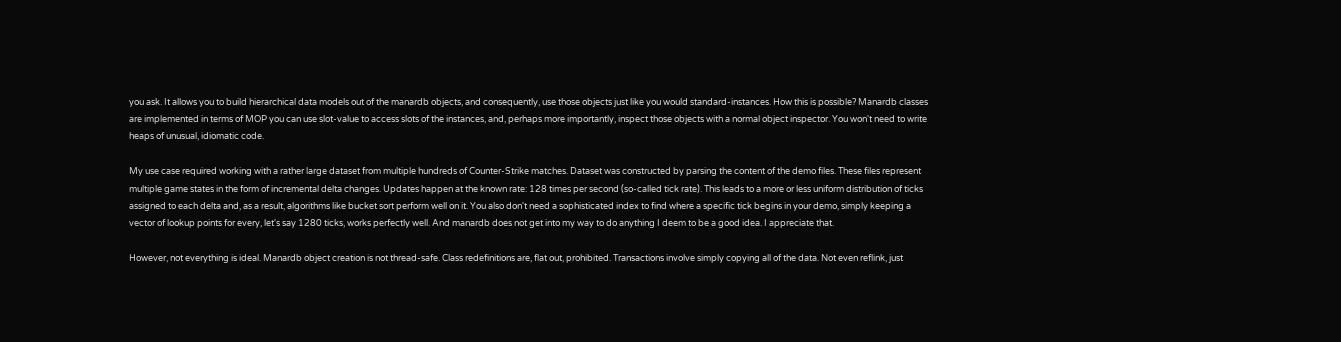you ask. It allows you to build hierarchical data models out of the manardb objects, and consequently, use those objects just like you would standard-instances. How this is possible? Manardb classes are implemented in terms of MOP you can use slot-value to access slots of the instances, and, perhaps more importantly, inspect those objects with a normal object inspector. You won't need to write heaps of unusual, idiomatic code.

My use case required working with a rather large dataset from multiple hundreds of Counter-Strike matches. Dataset was constructed by parsing the content of the demo files. These files represent multiple game states in the form of incremental delta changes. Updates happen at the known rate: 128 times per second (so-called tick rate). This leads to a more or less uniform distribution of ticks assigned to each delta and, as a result, algorithms like bucket sort perform well on it. You also don't need a sophisticated index to find where a specific tick begins in your demo, simply keeping a vector of lookup points for every, let's say 1280 ticks, works perfectly well. And manardb does not get into my way to do anything I deem to be a good idea. I appreciate that.

However, not everything is ideal. Manardb object creation is not thread-safe. Class redefinitions are, flat out, prohibited. Transactions involve simply copying all of the data. Not even reflink, just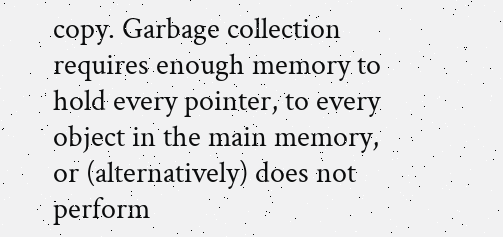copy. Garbage collection requires enough memory to hold every pointer, to every object in the main memory, or (alternatively) does not perform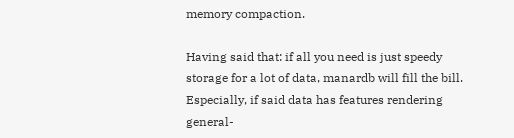memory compaction.

Having said that: if all you need is just speedy storage for a lot of data, manardb will fill the bill. Especially, if said data has features rendering general-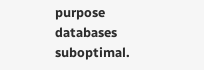purpose databases suboptimal.